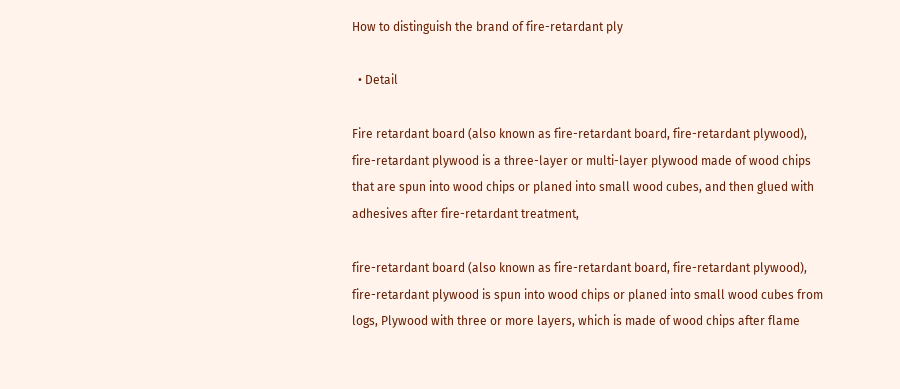How to distinguish the brand of fire-retardant ply

  • Detail

Fire retardant board (also known as fire-retardant board, fire-retardant plywood), fire-retardant plywood is a three-layer or multi-layer plywood made of wood chips that are spun into wood chips or planed into small wood cubes, and then glued with adhesives after fire-retardant treatment,

fire-retardant board (also known as fire-retardant board, fire-retardant plywood), fire-retardant plywood is spun into wood chips or planed into small wood cubes from logs, Plywood with three or more layers, which is made of wood chips after flame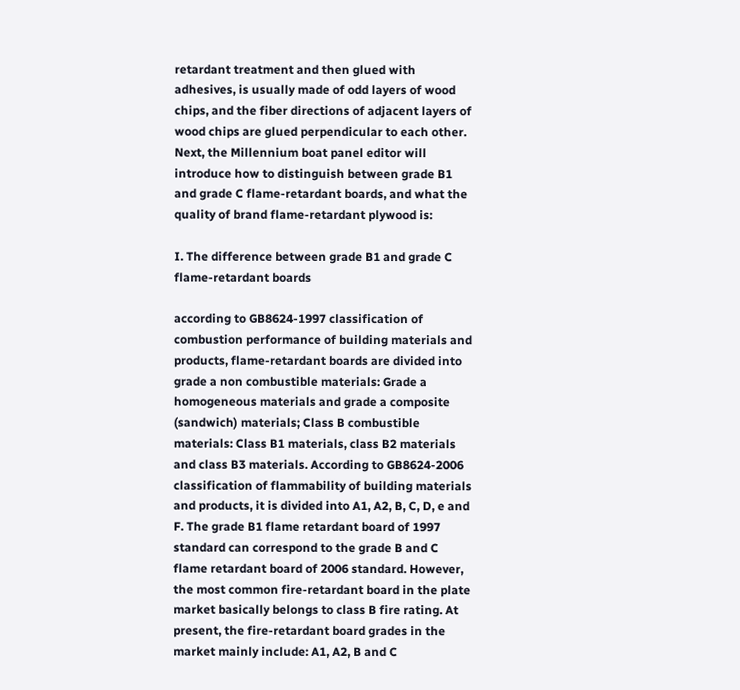retardant treatment and then glued with adhesives, is usually made of odd layers of wood chips, and the fiber directions of adjacent layers of wood chips are glued perpendicular to each other. Next, the Millennium boat panel editor will introduce how to distinguish between grade B1 and grade C flame-retardant boards, and what the quality of brand flame-retardant plywood is:

I. The difference between grade B1 and grade C flame-retardant boards

according to GB8624-1997 classification of combustion performance of building materials and products, flame-retardant boards are divided into grade a non combustible materials: Grade a homogeneous materials and grade a composite (sandwich) materials; Class B combustible materials: Class B1 materials, class B2 materials and class B3 materials. According to GB8624-2006 classification of flammability of building materials and products, it is divided into A1, A2, B, C, D, e and F. The grade B1 flame retardant board of 1997 standard can correspond to the grade B and C flame retardant board of 2006 standard. However, the most common fire-retardant board in the plate market basically belongs to class B fire rating. At present, the fire-retardant board grades in the market mainly include: A1, A2, B and C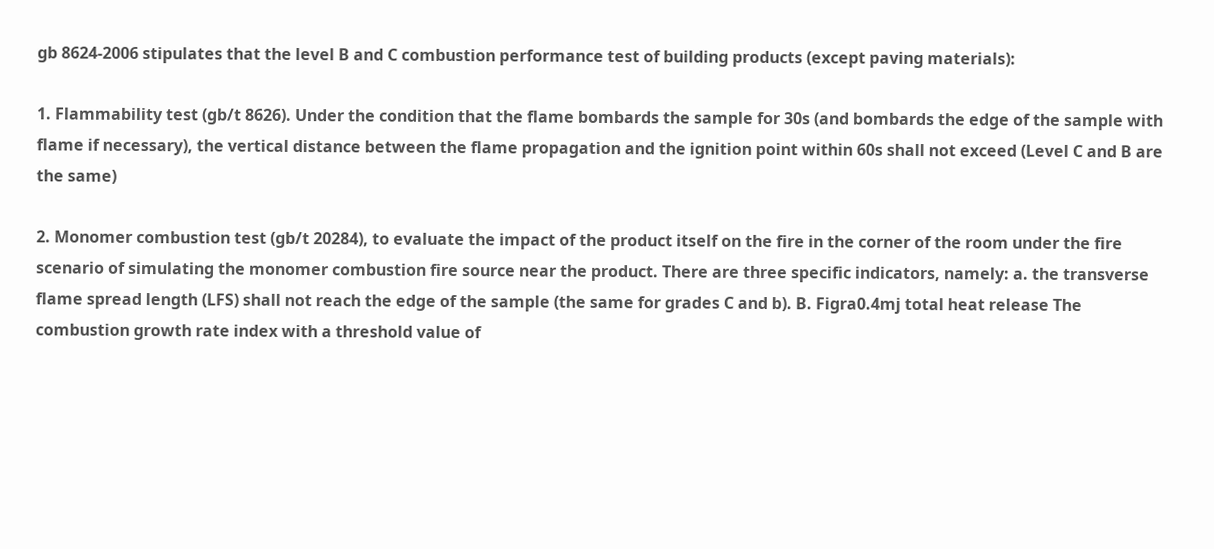gb 8624-2006 stipulates that the level B and C combustion performance test of building products (except paving materials):

1. Flammability test (gb/t 8626). Under the condition that the flame bombards the sample for 30s (and bombards the edge of the sample with flame if necessary), the vertical distance between the flame propagation and the ignition point within 60s shall not exceed (Level C and B are the same)

2. Monomer combustion test (gb/t 20284), to evaluate the impact of the product itself on the fire in the corner of the room under the fire scenario of simulating the monomer combustion fire source near the product. There are three specific indicators, namely: a. the transverse flame spread length (LFS) shall not reach the edge of the sample (the same for grades C and b). B. Figra0.4mj total heat release The combustion growth rate index with a threshold value of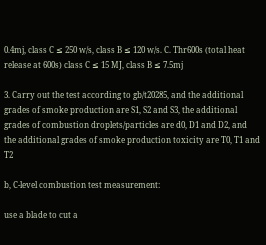0.4mj, class C ≤ 250 w/s, class B ≤ 120 w/s. C. Thr600s (total heat release at 600s) class C ≤ 15 MJ, class B ≤ 7.5mj

3. Carry out the test according to gb/t20285, and the additional grades of smoke production are S1, S2 and S3, the additional grades of combustion droplets/particles are d0, D1 and D2, and the additional grades of smoke production toxicity are T0, T1 and T2

b, C-level combustion test measurement:

use a blade to cut a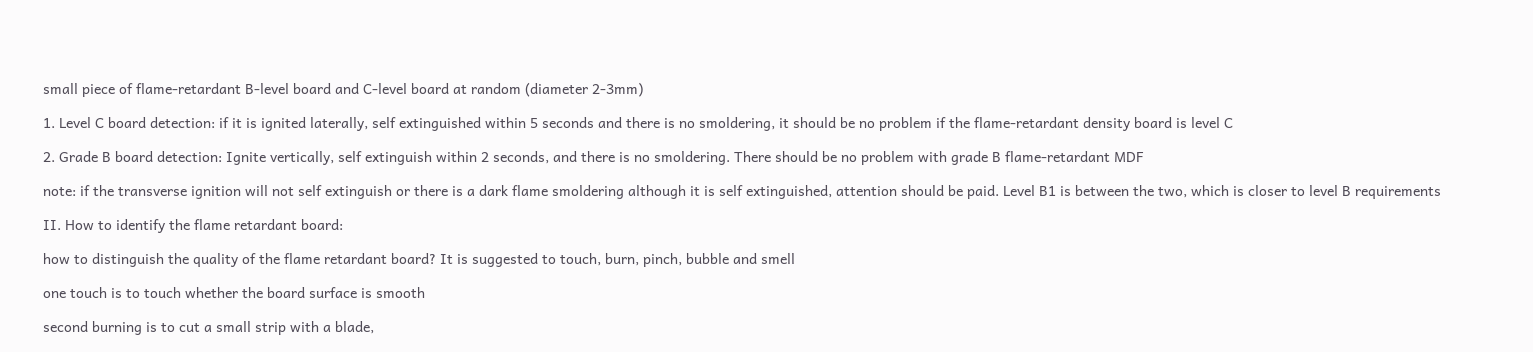small piece of flame-retardant B-level board and C-level board at random (diameter 2-3mm)

1. Level C board detection: if it is ignited laterally, self extinguished within 5 seconds and there is no smoldering, it should be no problem if the flame-retardant density board is level C

2. Grade B board detection: Ignite vertically, self extinguish within 2 seconds, and there is no smoldering. There should be no problem with grade B flame-retardant MDF

note: if the transverse ignition will not self extinguish or there is a dark flame smoldering although it is self extinguished, attention should be paid. Level B1 is between the two, which is closer to level B requirements

II. How to identify the flame retardant board:

how to distinguish the quality of the flame retardant board? It is suggested to touch, burn, pinch, bubble and smell

one touch is to touch whether the board surface is smooth

second burning is to cut a small strip with a blade,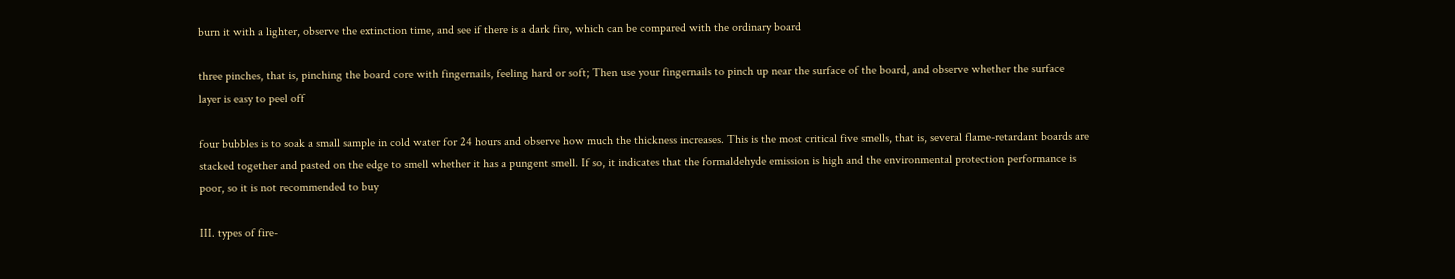burn it with a lighter, observe the extinction time, and see if there is a dark fire, which can be compared with the ordinary board

three pinches, that is, pinching the board core with fingernails, feeling hard or soft; Then use your fingernails to pinch up near the surface of the board, and observe whether the surface layer is easy to peel off

four bubbles is to soak a small sample in cold water for 24 hours and observe how much the thickness increases. This is the most critical five smells, that is, several flame-retardant boards are stacked together and pasted on the edge to smell whether it has a pungent smell. If so, it indicates that the formaldehyde emission is high and the environmental protection performance is poor, so it is not recommended to buy

III. types of fire-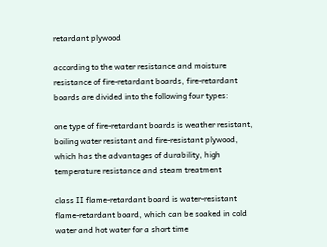retardant plywood

according to the water resistance and moisture resistance of fire-retardant boards, fire-retardant boards are divided into the following four types:

one type of fire-retardant boards is weather resistant, boiling water resistant and fire-resistant plywood, which has the advantages of durability, high temperature resistance and steam treatment

class II flame-retardant board is water-resistant flame-retardant board, which can be soaked in cold water and hot water for a short time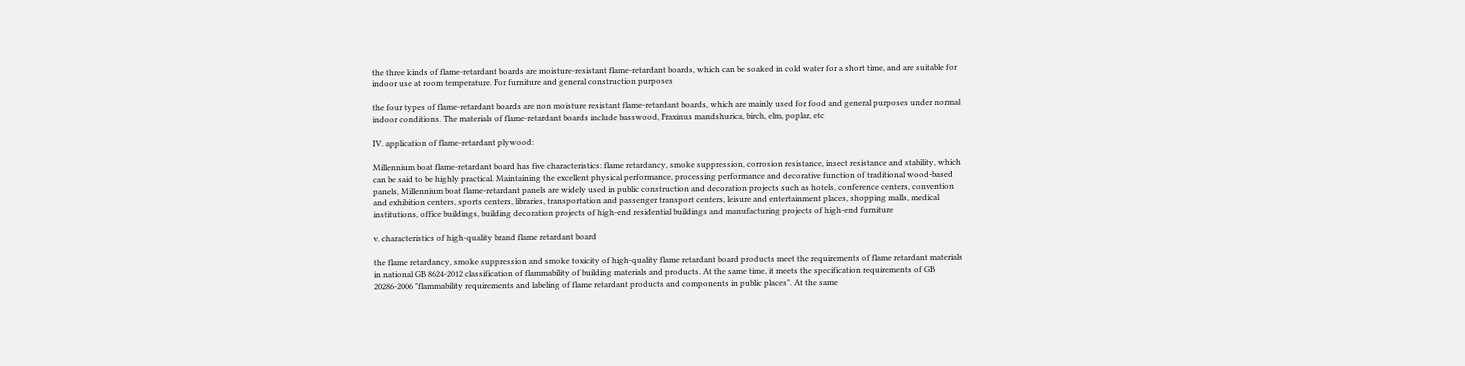the three kinds of flame-retardant boards are moisture-resistant flame-retardant boards, which can be soaked in cold water for a short time, and are suitable for indoor use at room temperature. For furniture and general construction purposes

the four types of flame-retardant boards are non moisture resistant flame-retardant boards, which are mainly used for food and general purposes under normal indoor conditions. The materials of flame-retardant boards include basswood, Fraxinus mandshurica, birch, elm, poplar, etc

IV. application of flame-retardant plywood:

Millennium boat flame-retardant board has five characteristics: flame retardancy, smoke suppression, corrosion resistance, insect resistance and stability, which can be said to be highly practical. Maintaining the excellent physical performance, processing performance and decorative function of traditional wood-based panels, Millennium boat flame-retardant panels are widely used in public construction and decoration projects such as hotels, conference centers, convention and exhibition centers, sports centers, libraries, transportation and passenger transport centers, leisure and entertainment places, shopping malls, medical institutions, office buildings, building decoration projects of high-end residential buildings and manufacturing projects of high-end furniture

v. characteristics of high-quality brand flame retardant board

the flame retardancy, smoke suppression and smoke toxicity of high-quality flame retardant board products meet the requirements of flame retardant materials in national GB 8624-2012 classification of flammability of building materials and products. At the same time, it meets the specification requirements of GB 20286-2006 "flammability requirements and labeling of flame retardant products and components in public places". At the same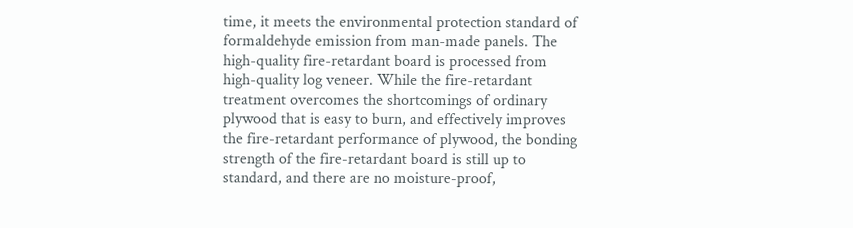time, it meets the environmental protection standard of formaldehyde emission from man-made panels. The high-quality fire-retardant board is processed from high-quality log veneer. While the fire-retardant treatment overcomes the shortcomings of ordinary plywood that is easy to burn, and effectively improves the fire-retardant performance of plywood, the bonding strength of the fire-retardant board is still up to standard, and there are no moisture-proof,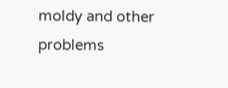moldy and other problems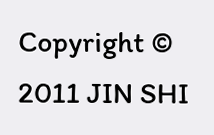Copyright © 2011 JIN SHI